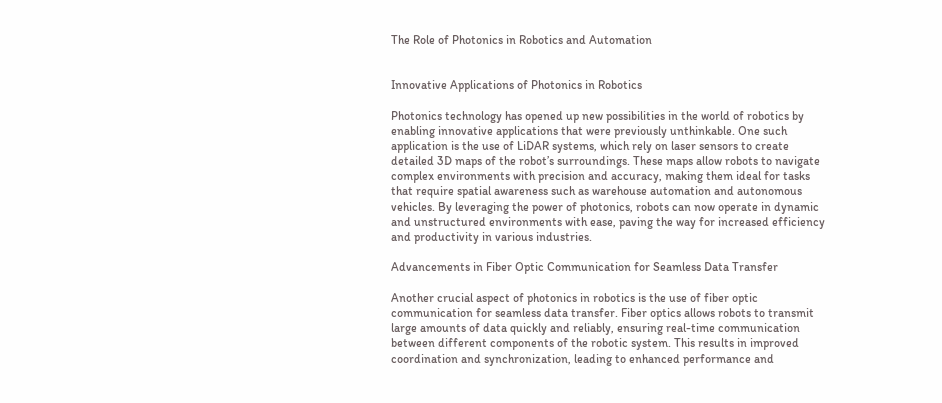The Role of Photonics in Robotics and Automation


Innovative Applications of Photonics in Robotics

Photonics technology has opened up new possibilities in the world of robotics by enabling innovative applications that were previously unthinkable. One such application is the use of LiDAR systems, which rely on laser sensors to create detailed 3D maps of the robot’s surroundings. These maps allow robots to navigate complex environments with precision and accuracy, making them ideal for tasks that require spatial awareness such as warehouse automation and autonomous vehicles. By leveraging the power of photonics, robots can now operate in dynamic and unstructured environments with ease, paving the way for increased efficiency and productivity in various industries.

Advancements in Fiber Optic Communication for Seamless Data Transfer

Another crucial aspect of photonics in robotics is the use of fiber optic communication for seamless data transfer. Fiber optics allows robots to transmit large amounts of data quickly and reliably, ensuring real-time communication between different components of the robotic system. This results in improved coordination and synchronization, leading to enhanced performance and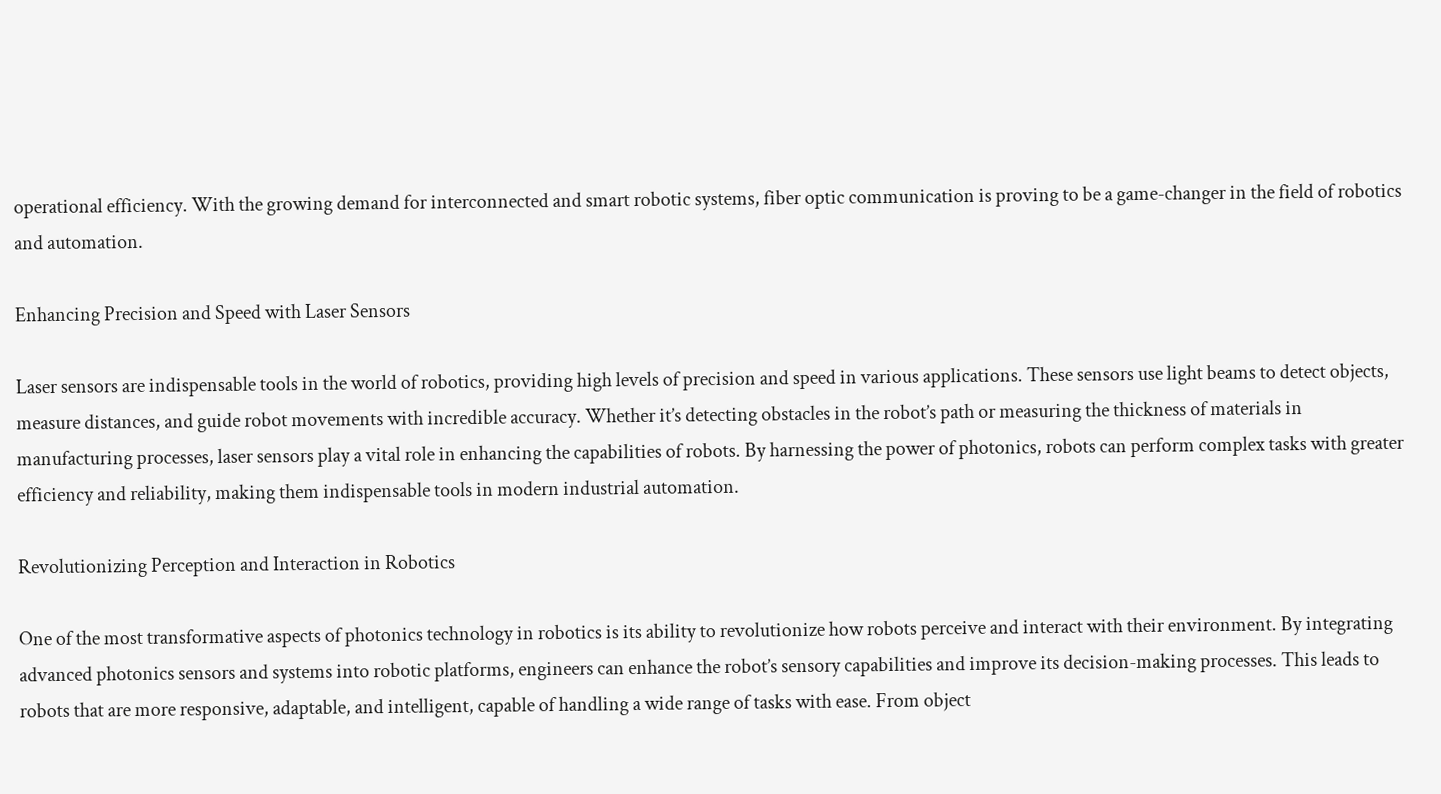operational efficiency. With the growing demand for interconnected and smart robotic systems, fiber optic communication is proving to be a game-changer in the field of robotics and automation.

Enhancing Precision and Speed with Laser Sensors

Laser sensors are indispensable tools in the world of robotics, providing high levels of precision and speed in various applications. These sensors use light beams to detect objects, measure distances, and guide robot movements with incredible accuracy. Whether it’s detecting obstacles in the robot’s path or measuring the thickness of materials in manufacturing processes, laser sensors play a vital role in enhancing the capabilities of robots. By harnessing the power of photonics, robots can perform complex tasks with greater efficiency and reliability, making them indispensable tools in modern industrial automation.

Revolutionizing Perception and Interaction in Robotics

One of the most transformative aspects of photonics technology in robotics is its ability to revolutionize how robots perceive and interact with their environment. By integrating advanced photonics sensors and systems into robotic platforms, engineers can enhance the robot’s sensory capabilities and improve its decision-making processes. This leads to robots that are more responsive, adaptable, and intelligent, capable of handling a wide range of tasks with ease. From object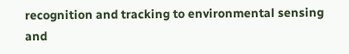recognition and tracking to environmental sensing and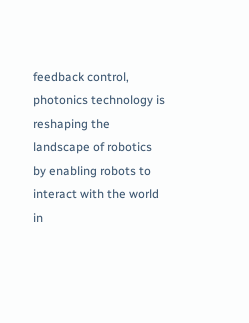feedback control, photonics technology is reshaping the landscape of robotics by enabling robots to interact with the world in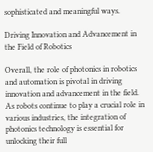sophisticated and meaningful ways.

Driving Innovation and Advancement in the Field of Robotics

Overall, the role of photonics in robotics and automation is pivotal in driving innovation and advancement in the field. As robots continue to play a crucial role in various industries, the integration of photonics technology is essential for unlocking their full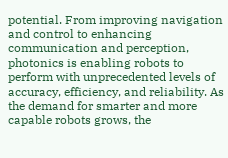potential. From improving navigation and control to enhancing communication and perception, photonics is enabling robots to perform with unprecedented levels of accuracy, efficiency, and reliability. As the demand for smarter and more capable robots grows, the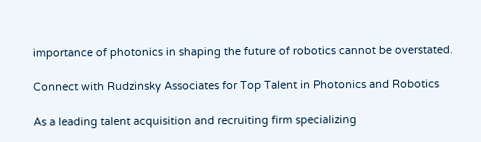importance of photonics in shaping the future of robotics cannot be overstated.

Connect with Rudzinsky Associates for Top Talent in Photonics and Robotics

As a leading talent acquisition and recruiting firm specializing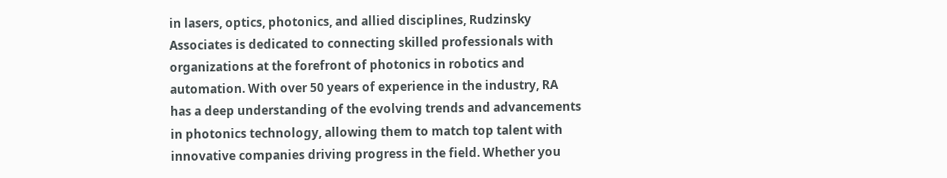in lasers, optics, photonics, and allied disciplines, Rudzinsky Associates is dedicated to connecting skilled professionals with organizations at the forefront of photonics in robotics and automation. With over 50 years of experience in the industry, RA has a deep understanding of the evolving trends and advancements in photonics technology, allowing them to match top talent with innovative companies driving progress in the field. Whether you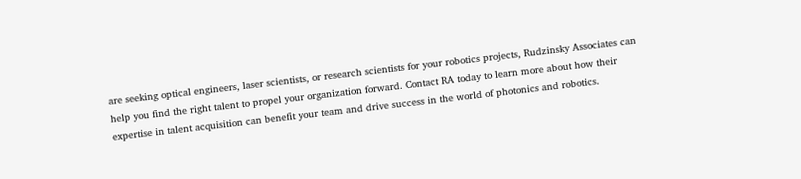are seeking optical engineers, laser scientists, or research scientists for your robotics projects, Rudzinsky Associates can help you find the right talent to propel your organization forward. Contact RA today to learn more about how their expertise in talent acquisition can benefit your team and drive success in the world of photonics and robotics.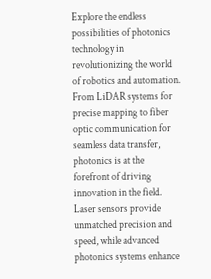Explore the endless possibilities of photonics technology in revolutionizing the world of robotics and automation. From LiDAR systems for precise mapping to fiber optic communication for seamless data transfer, photonics is at the forefront of driving innovation in the field. Laser sensors provide unmatched precision and speed, while advanced photonics systems enhance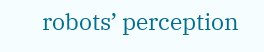robots’ perception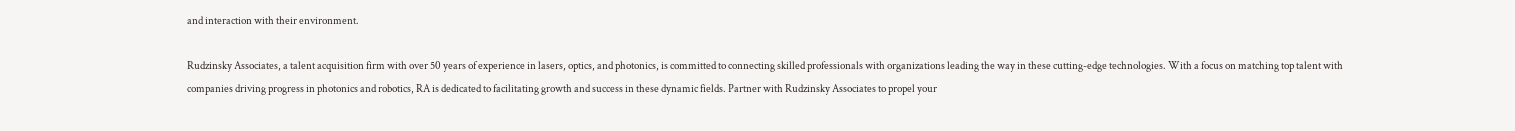and interaction with their environment.

Rudzinsky Associates, a talent acquisition firm with over 50 years of experience in lasers, optics, and photonics, is committed to connecting skilled professionals with organizations leading the way in these cutting-edge technologies. With a focus on matching top talent with companies driving progress in photonics and robotics, RA is dedicated to facilitating growth and success in these dynamic fields. Partner with Rudzinsky Associates to propel your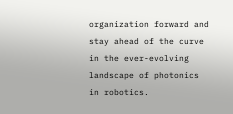organization forward and stay ahead of the curve in the ever-evolving landscape of photonics in robotics.